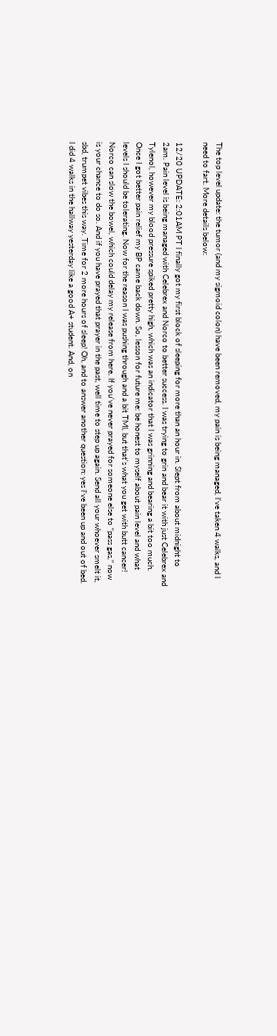The top level update: the tumor (and my sigmoid colon) have been removed, my pain is being managed, I’ve taken 4 walks, and I need to fart. More details below:

12/20 UPDATE: 2:01AM PT I finally got my first block of sleeping for more than an hour in. Slept from about midnight to 2am. Pain level is being managed with Celebrex and Norco to better success. I was trying to grin and bear it with just Celebrex and Tylenol, however my blood pressure spiked pretty high, which was an indicator that I was grinning and bearing a bit too much. Once I got better pain relief my BP came back down. So, lesson for future me: be honest to myself about pain level and what levels I should be tolerating. Now for the reason I was pushing through and a bit TMI, but that’s what you get with butt cancer! Norco can slow the bowel, which could delay my release from here. If you’ve never prayed for someone else to “pass gas,” now is your chance to do so. And if you have prayed that prayer in the past, well time to step up again. Send all your whoever smelt it, sbd, trumpet vibes this way. Time for 2 more hours of sleep! Oh, and to answer another question: yes I’ve been up and out of bed. I did 4 walks in the hallway yesterday like a good A+ student. And, on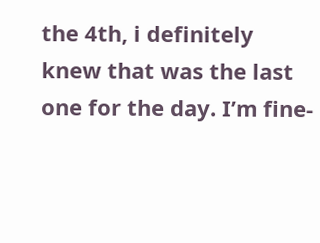the 4th, i definitely knew that was the last one for the day. I’m fine-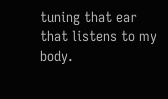tuning that ear that listens to my body.